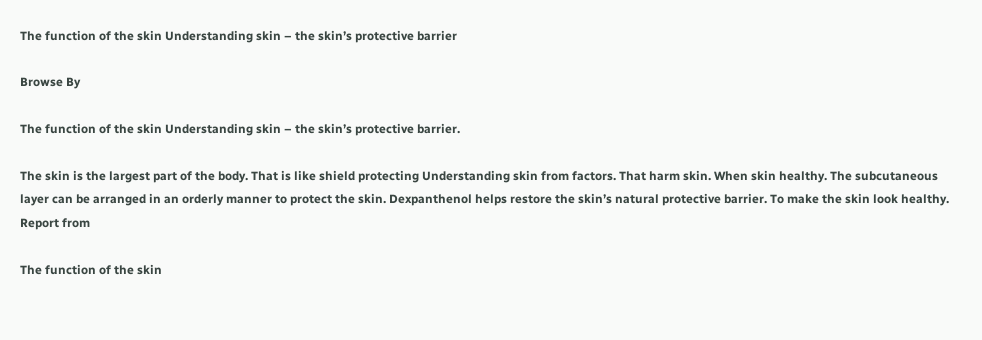The function of the skin Understanding skin – the skin’s protective barrier

Browse By

The function of the skin Understanding skin – the skin’s protective barrier.

The skin is the largest part of the body. That is like shield protecting Understanding skin from factors. That harm skin. When skin healthy. The subcutaneous layer can be arranged in an orderly manner to protect the skin. Dexpanthenol helps restore the skin’s natural protective barrier. To make the skin look healthy. Report from

The function of the skin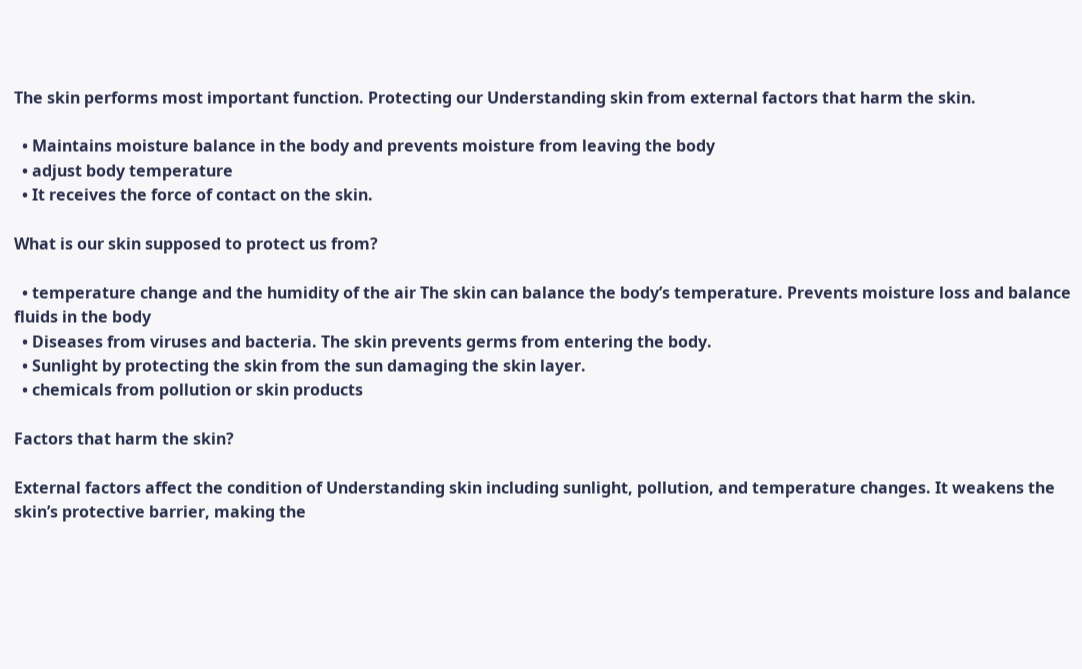The skin performs most important function. Protecting our Understanding skin from external factors that harm the skin.

  • Maintains moisture balance in the body and prevents moisture from leaving the body
  • adjust body temperature
  • It receives the force of contact on the skin.

What is our skin supposed to protect us from?

  • temperature change and the humidity of the air The skin can balance the body’s temperature. Prevents moisture loss and balance fluids in the body
  • Diseases from viruses and bacteria. The skin prevents germs from entering the body.
  • Sunlight by protecting the skin from the sun damaging the skin layer.
  • chemicals from pollution or skin products

Factors that harm the skin?

External factors affect the condition of Understanding skin including sunlight, pollution, and temperature changes. It weakens the skin’s protective barrier, making the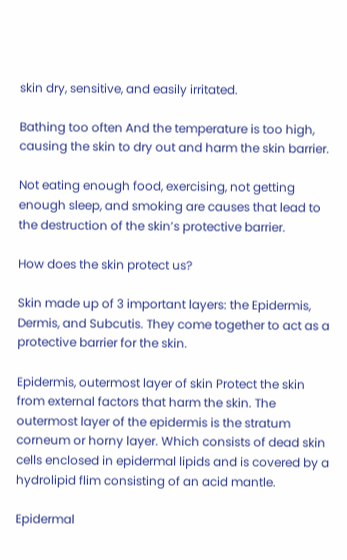skin dry, sensitive, and easily irritated.

Bathing too often And the temperature is too high, causing the skin to dry out and harm the skin barrier.

Not eating enough food, exercising, not getting enough sleep, and smoking are causes that lead to the destruction of the skin’s protective barrier.

How does the skin protect us?

Skin made up of 3 important layers: the Epidermis, Dermis, and Subcutis. They come together to act as a protective barrier for the skin.

Epidermis, outermost layer of skin Protect the skin from external factors that harm the skin. The outermost layer of the epidermis is the stratum corneum or horny layer. Which consists of dead skin cells enclosed in epidermal lipids and is covered by a hydrolipid flim consisting of an acid mantle.

Epidermal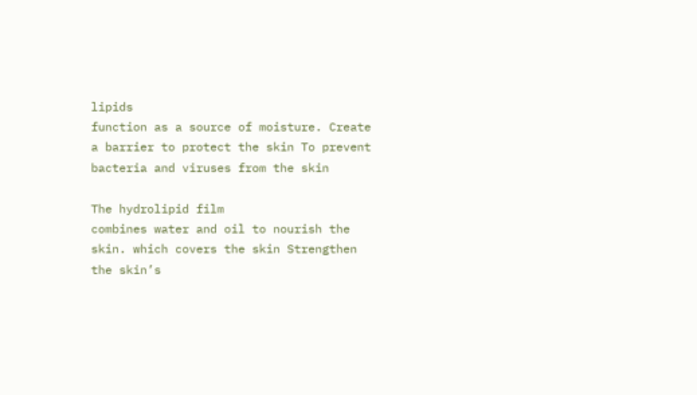lipids
function as a source of moisture. Create a barrier to protect the skin To prevent bacteria and viruses from the skin

The hydrolipid film
combines water and oil to nourish the skin. which covers the skin Strengthen the skin’s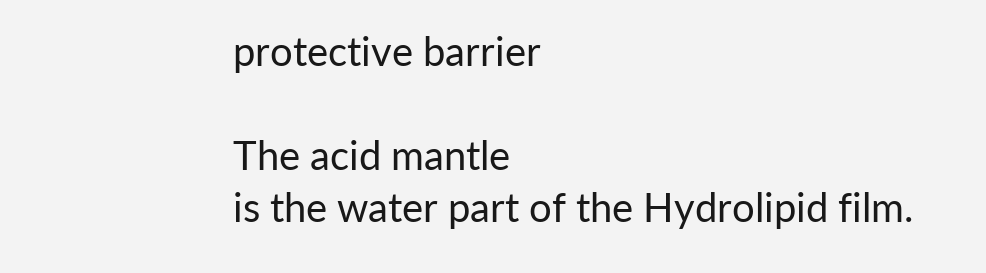protective barrier

The acid mantle
is the water part of the Hydrolipid film.